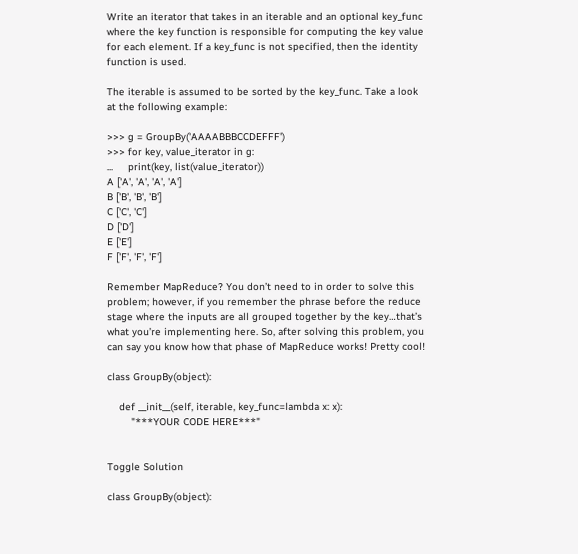Write an iterator that takes in an iterable and an optional key_func where the key function is responsible for computing the key value for each element. If a key_func is not specified, then the identity function is used.

The iterable is assumed to be sorted by the key_func. Take a look at the following example:

>>> g = GroupBy('AAAABBBCCDEFFF')
>>> for key, value_iterator in g:
...     print(key, list(value_iterator))
A ['A', 'A', 'A', 'A']
B ['B', 'B', 'B']
C ['C', 'C']
D ['D']
E ['E']
F ['F', 'F', 'F']

Remember MapReduce? You don’t need to in order to solve this problem; however, if you remember the phrase before the reduce stage where the inputs are all grouped together by the key…that’s what you’re implementing here. So, after solving this problem, you can say you know how that phase of MapReduce works! Pretty cool!

class GroupBy(object):

    def __init__(self, iterable, key_func=lambda x: x):
        "***YOUR CODE HERE***"


Toggle Solution

class GroupBy(object):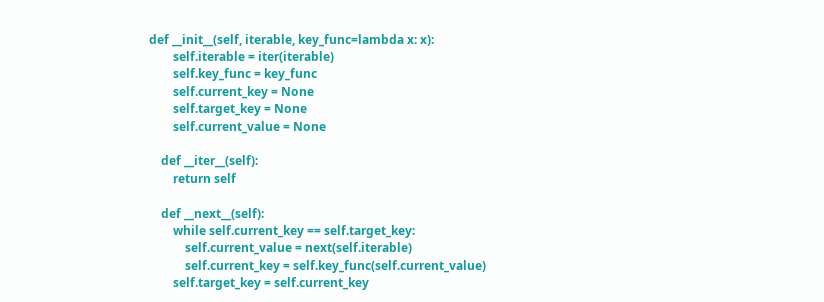def __init__(self, iterable, key_func=lambda x: x):
        self.iterable = iter(iterable)
        self.key_func = key_func
        self.current_key = None
        self.target_key = None
        self.current_value = None

    def __iter__(self):
        return self

    def __next__(self):
        while self.current_key == self.target_key:
            self.current_value = next(self.iterable)
            self.current_key = self.key_func(self.current_value)
        self.target_key = self.current_key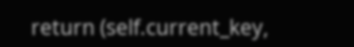return (self.current_key,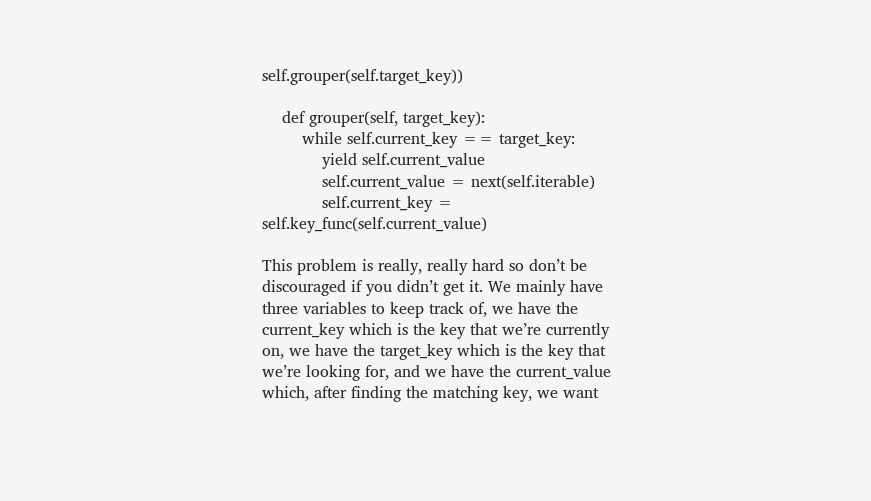self.grouper(self.target_key))

    def grouper(self, target_key):
        while self.current_key == target_key:
            yield self.current_value
            self.current_value = next(self.iterable)
            self.current_key = self.key_func(self.current_value)

This problem is really, really hard so don’t be discouraged if you didn’t get it. We mainly have three variables to keep track of, we have the current_key which is the key that we’re currently on, we have the target_key which is the key that we’re looking for, and we have the current_value which, after finding the matching key, we want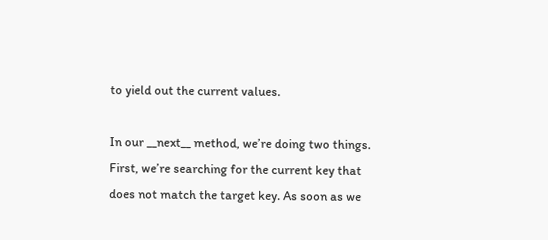to yield out the current values.

In our __next__ method, we’re doing two things. First, we’re searching for the current key that does not match the target key. As soon as we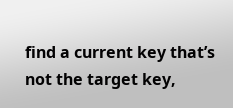find a current key that’s not the target key,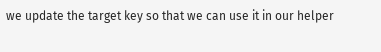we update the target key so that we can use it in our helper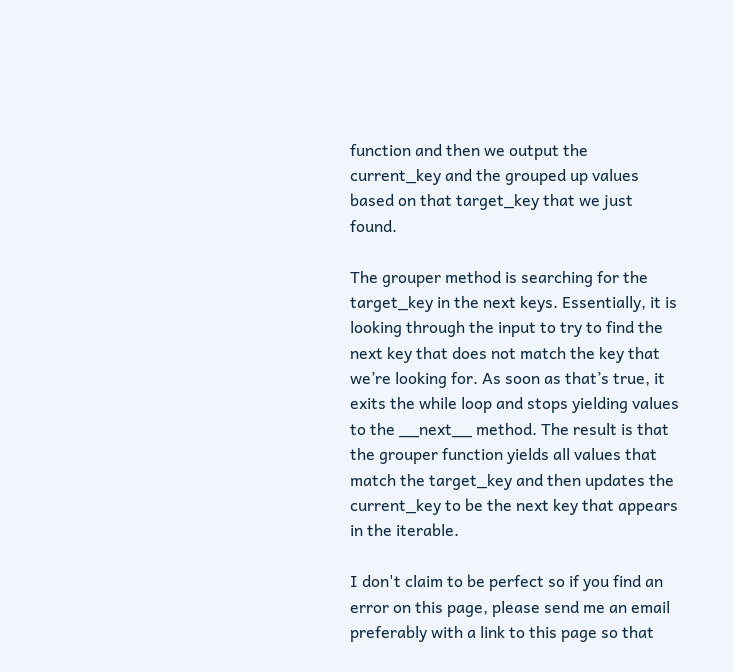function and then we output the current_key and the grouped up values based on that target_key that we just found.

The grouper method is searching for the target_key in the next keys. Essentially, it is looking through the input to try to find the next key that does not match the key that we’re looking for. As soon as that’s true, it exits the while loop and stops yielding values to the __next__ method. The result is that the grouper function yields all values that match the target_key and then updates the current_key to be the next key that appears in the iterable.

I don't claim to be perfect so if you find an error on this page, please send me an email preferably with a link to this page so that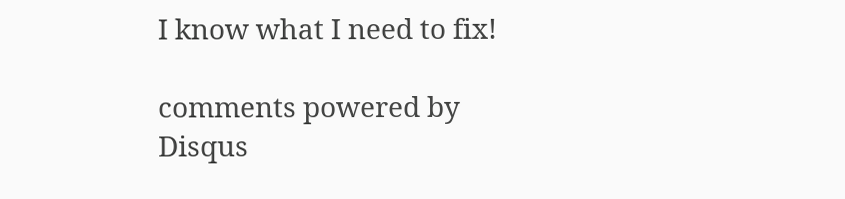I know what I need to fix!

comments powered by Disqus